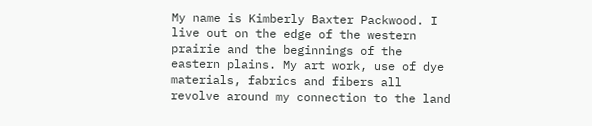My name is Kimberly Baxter Packwood. I live out on the edge of the western prairie and the beginnings of the eastern plains. My art work, use of dye materials, fabrics and fibers all revolve around my connection to the land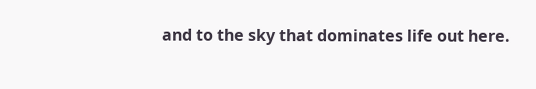and to the sky that dominates life out here.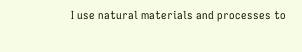I use natural materials and processes to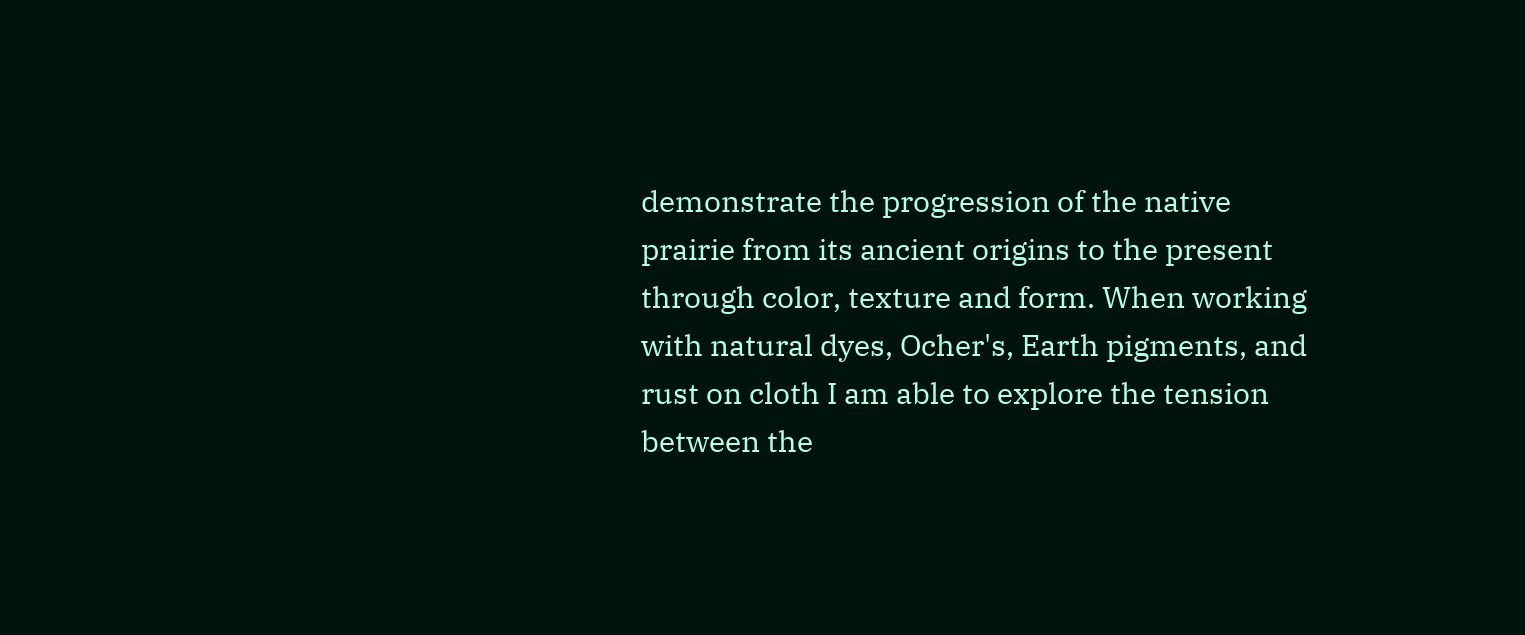demonstrate the progression of the native prairie from its ancient origins to the present through color, texture and form. When working with natural dyes, Ocher's, Earth pigments, and rust on cloth I am able to explore the tension between the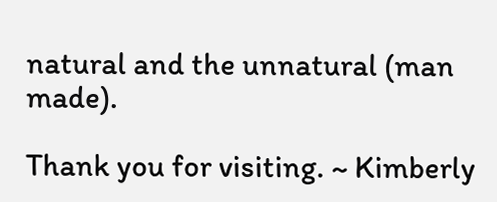natural and the unnatural (man made).

Thank you for visiting. ~ Kimberly